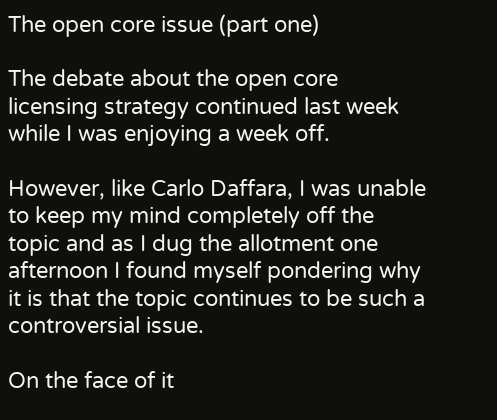The open core issue (part one)

The debate about the open core licensing strategy continued last week while I was enjoying a week off.

However, like Carlo Daffara, I was unable to keep my mind completely off the topic and as I dug the allotment one afternoon I found myself pondering why it is that the topic continues to be such a controversial issue.

On the face of it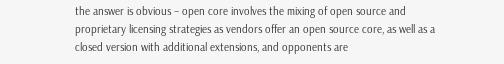the answer is obvious – open core involves the mixing of open source and proprietary licensing strategies as vendors offer an open source core, as well as a closed version with additional extensions, and opponents are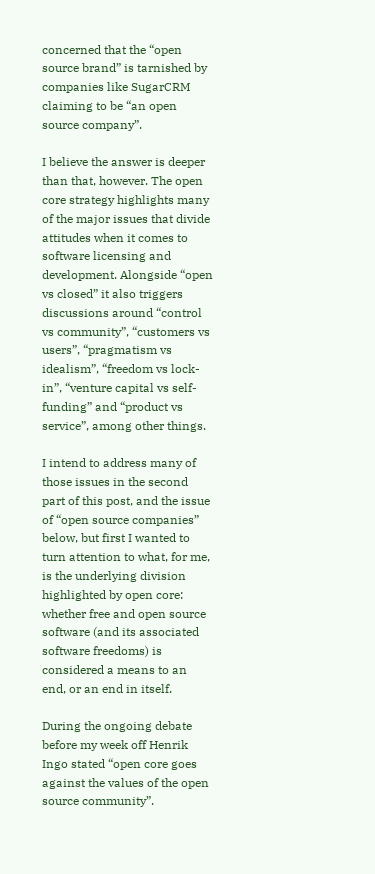concerned that the “open source brand” is tarnished by companies like SugarCRM claiming to be “an open source company”.

I believe the answer is deeper than that, however. The open core strategy highlights many of the major issues that divide attitudes when it comes to software licensing and development. Alongside “open vs closed” it also triggers discussions around “control vs community”, “customers vs users”, “pragmatism vs idealism”, “freedom vs lock-in”, “venture capital vs self-funding” and “product vs service”, among other things.

I intend to address many of those issues in the second part of this post, and the issue of “open source companies” below, but first I wanted to turn attention to what, for me, is the underlying division highlighted by open core: whether free and open source software (and its associated software freedoms) is considered a means to an end, or an end in itself.

During the ongoing debate before my week off Henrik Ingo stated “open core goes against the values of the open source community”.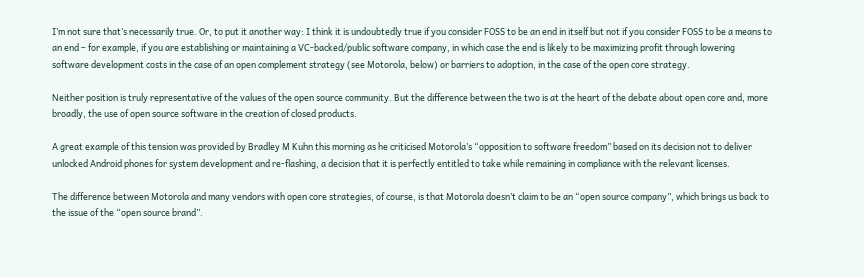I’m not sure that’s necessarily true. Or, to put it another way: I think it is undoubtedly true if you consider FOSS to be an end in itself but not if you consider FOSS to be a means to an end – for example, if you are establishing or maintaining a VC-backed/public software company, in which case the end is likely to be maximizing profit through lowering software development costs in the case of an open complement strategy (see Motorola, below) or barriers to adoption, in the case of the open core strategy.

Neither position is truly representative of the values of the open source community. But the difference between the two is at the heart of the debate about open core and, more broadly, the use of open source software in the creation of closed products.

A great example of this tension was provided by Bradley M Kuhn this morning as he criticised Motorola’s “opposition to software freedom” based on its decision not to deliver unlocked Android phones for system development and re-flashing, a decision that it is perfectly entitled to take while remaining in compliance with the relevant licenses.

The difference between Motorola and many vendors with open core strategies, of course, is that Motorola doesn’t claim to be an “open source company”, which brings us back to the issue of the “open source brand”.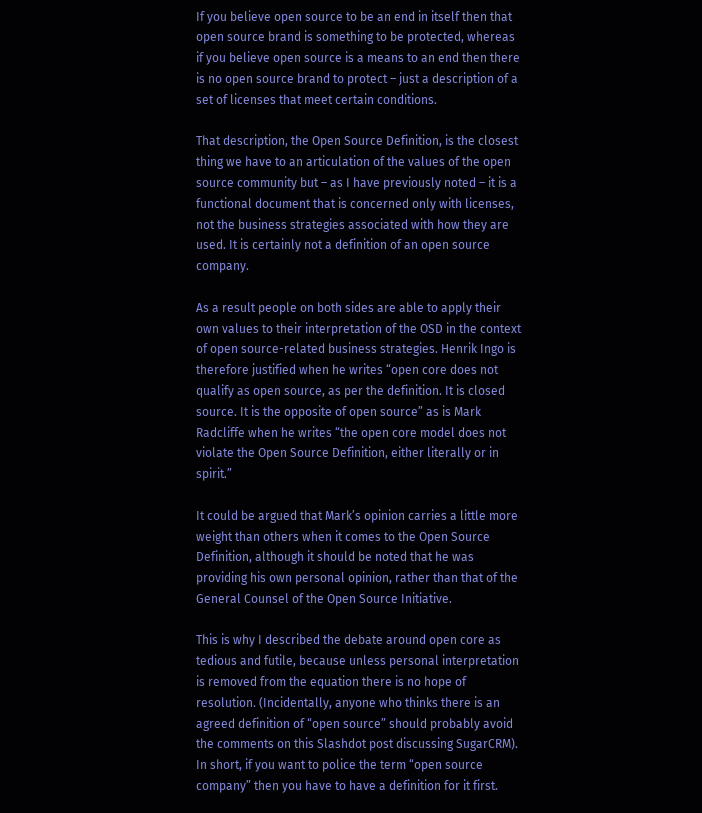If you believe open source to be an end in itself then that open source brand is something to be protected, whereas if you believe open source is a means to an end then there is no open source brand to protect – just a description of a set of licenses that meet certain conditions.

That description, the Open Source Definition, is the closest thing we have to an articulation of the values of the open source community but – as I have previously noted – it is a functional document that is concerned only with licenses, not the business strategies associated with how they are used. It is certainly not a definition of an open source company.

As a result people on both sides are able to apply their own values to their interpretation of the OSD in the context of open source-related business strategies. Henrik Ingo is therefore justified when he writes “open core does not qualify as open source, as per the definition. It is closed source. It is the opposite of open source” as is Mark Radcliffe when he writes “the open core model does not violate the Open Source Definition, either literally or in spirit.”

It could be argued that Mark’s opinion carries a little more weight than others when it comes to the Open Source Definition, although it should be noted that he was providing his own personal opinion, rather than that of the General Counsel of the Open Source Initiative.

This is why I described the debate around open core as tedious and futile, because unless personal interpretation is removed from the equation there is no hope of resolution. (Incidentally, anyone who thinks there is an agreed definition of “open source” should probably avoid the comments on this Slashdot post discussing SugarCRM). In short, if you want to police the term “open source company” then you have to have a definition for it first.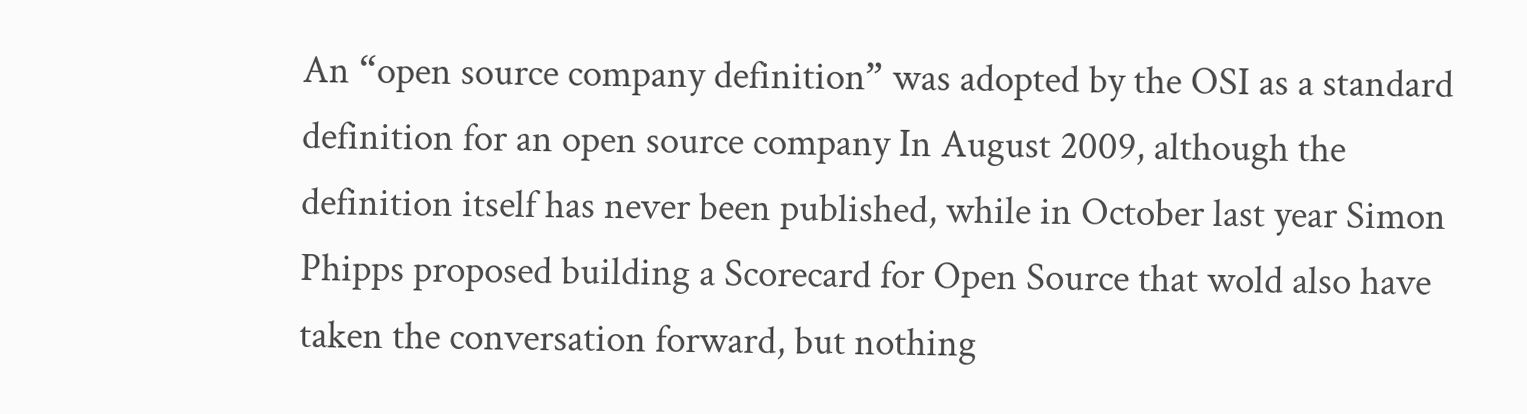An “open source company definition” was adopted by the OSI as a standard definition for an open source company In August 2009, although the definition itself has never been published, while in October last year Simon Phipps proposed building a Scorecard for Open Source that wold also have taken the conversation forward, but nothing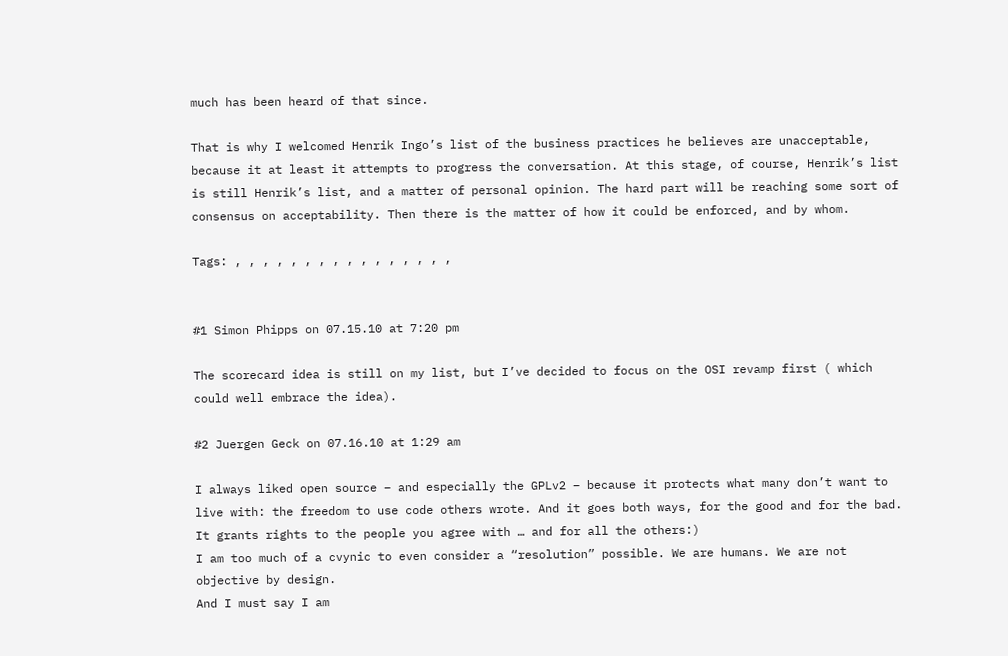much has been heard of that since.

That is why I welcomed Henrik Ingo’s list of the business practices he believes are unacceptable, because it at least it attempts to progress the conversation. At this stage, of course, Henrik’s list is still Henrik’s list, and a matter of personal opinion. The hard part will be reaching some sort of consensus on acceptability. Then there is the matter of how it could be enforced, and by whom.

Tags: , , , , , , , , , , , , , , , ,


#1 Simon Phipps on 07.15.10 at 7:20 pm

The scorecard idea is still on my list, but I’ve decided to focus on the OSI revamp first ( which could well embrace the idea).

#2 Juergen Geck on 07.16.10 at 1:29 am

I always liked open source – and especially the GPLv2 – because it protects what many don’t want to live with: the freedom to use code others wrote. And it goes both ways, for the good and for the bad. It grants rights to the people you agree with … and for all the others:)
I am too much of a cvynic to even consider a “resolution” possible. We are humans. We are not objective by design.
And I must say I am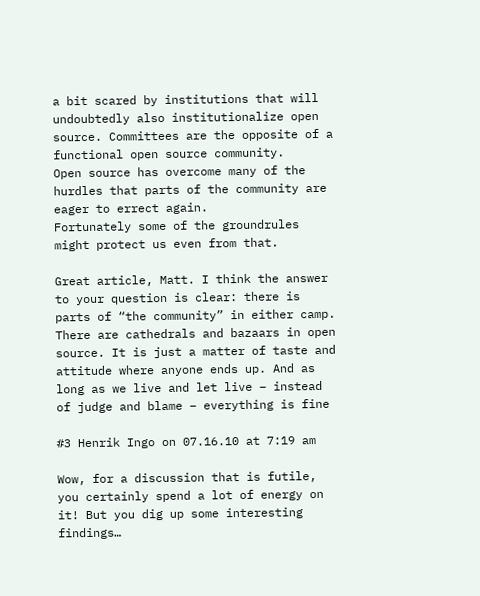a bit scared by institutions that will undoubtedly also institutionalize open source. Committees are the opposite of a functional open source community.
Open source has overcome many of the hurdles that parts of the community are eager to errect again.
Fortunately some of the groundrules might protect us even from that.

Great article, Matt. I think the answer to your question is clear: there is parts of “the community” in either camp. There are cathedrals and bazaars in open source. It is just a matter of taste and attitude where anyone ends up. And as long as we live and let live – instead of judge and blame – everything is fine

#3 Henrik Ingo on 07.16.10 at 7:19 am

Wow, for a discussion that is futile, you certainly spend a lot of energy on it! But you dig up some interesting findings…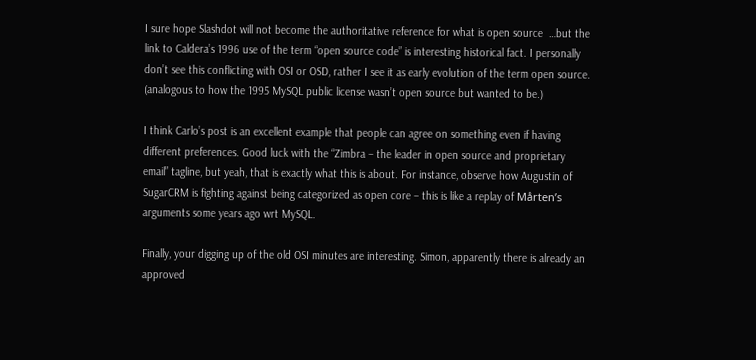I sure hope Slashdot will not become the authoritative reference for what is open source  …but the link to Caldera’s 1996 use of the term “open source code” is interesting historical fact. I personally don’t see this conflicting with OSI or OSD, rather I see it as early evolution of the term open source. (analogous to how the 1995 MySQL public license wasn’t open source but wanted to be.)

I think Carlo’s post is an excellent example that people can agree on something even if having different preferences. Good luck with the “Zimbra – the leader in open source and proprietary email” tagline, but yeah, that is exactly what this is about. For instance, observe how Augustin of SugarCRM is fighting against being categorized as open core – this is like a replay of Mårten’s arguments some years ago wrt MySQL.

Finally, your digging up of the old OSI minutes are interesting. Simon, apparently there is already an approved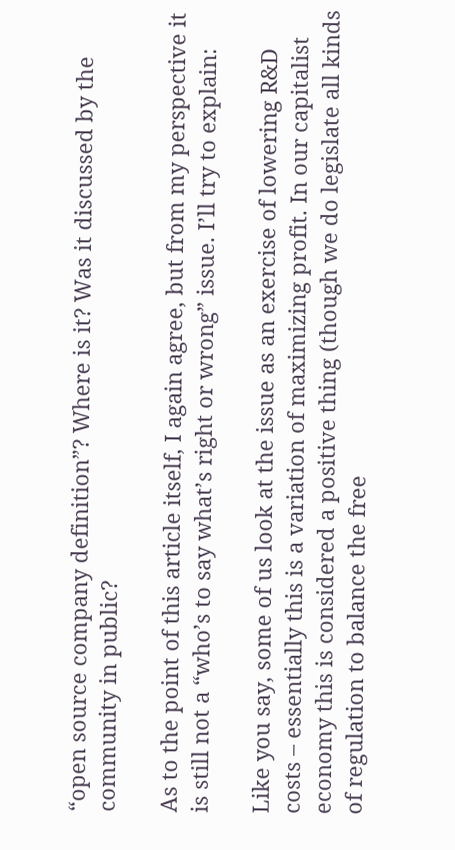“open source company definition”? Where is it? Was it discussed by the community in public?

As to the point of this article itself, I again agree, but from my perspective it is still not a “who’s to say what’s right or wrong” issue. I’ll try to explain:

Like you say, some of us look at the issue as an exercise of lowering R&D costs – essentially this is a variation of maximizing profit. In our capitalist economy this is considered a positive thing (though we do legislate all kinds of regulation to balance the free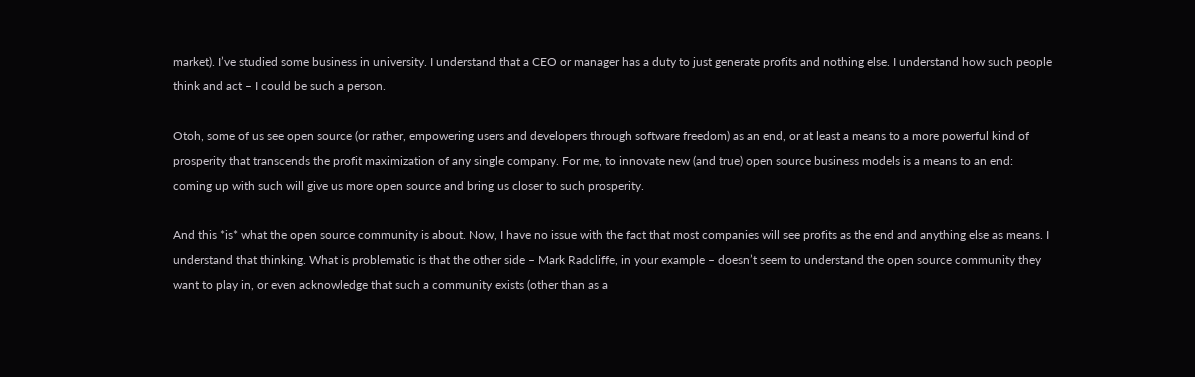market). I’ve studied some business in university. I understand that a CEO or manager has a duty to just generate profits and nothing else. I understand how such people think and act – I could be such a person.

Otoh, some of us see open source (or rather, empowering users and developers through software freedom) as an end, or at least a means to a more powerful kind of prosperity that transcends the profit maximization of any single company. For me, to innovate new (and true) open source business models is a means to an end: coming up with such will give us more open source and bring us closer to such prosperity.

And this *is* what the open source community is about. Now, I have no issue with the fact that most companies will see profits as the end and anything else as means. I understand that thinking. What is problematic is that the other side – Mark Radcliffe, in your example – doesn’t seem to understand the open source community they want to play in, or even acknowledge that such a community exists (other than as a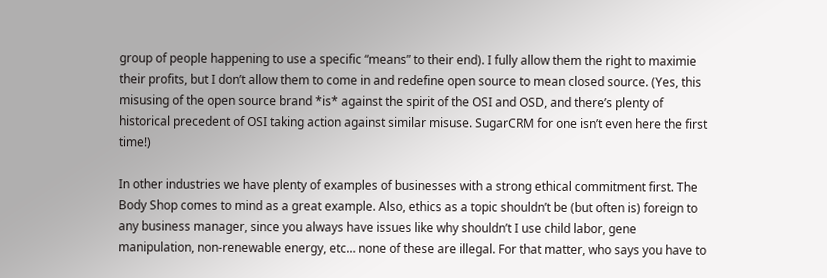group of people happening to use a specific “means” to their end). I fully allow them the right to maximie their profits, but I don’t allow them to come in and redefine open source to mean closed source. (Yes, this misusing of the open source brand *is* against the spirit of the OSI and OSD, and there’s plenty of historical precedent of OSI taking action against similar misuse. SugarCRM for one isn’t even here the first time!)

In other industries we have plenty of examples of businesses with a strong ethical commitment first. The Body Shop comes to mind as a great example. Also, ethics as a topic shouldn’t be (but often is) foreign to any business manager, since you always have issues like why shouldn’t I use child labor, gene manipulation, non-renewable energy, etc… none of these are illegal. For that matter, who says you have to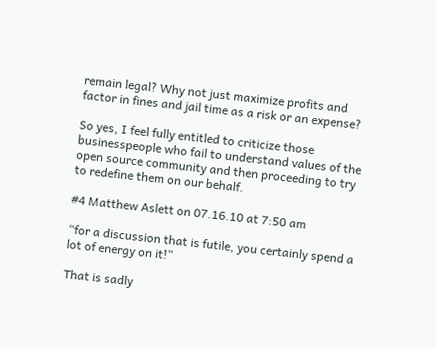remain legal? Why not just maximize profits and factor in fines and jail time as a risk or an expense?

So yes, I feel fully entitled to criticize those businesspeople who fail to understand values of the open source community and then proceeding to try to redefine them on our behalf.

#4 Matthew Aslett on 07.16.10 at 7:50 am

“for a discussion that is futile, you certainly spend a lot of energy on it!”

That is sadly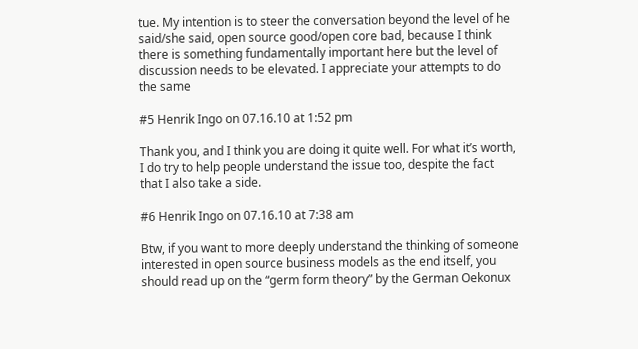tue. My intention is to steer the conversation beyond the level of he said/she said, open source good/open core bad, because I think there is something fundamentally important here but the level of discussion needs to be elevated. I appreciate your attempts to do the same

#5 Henrik Ingo on 07.16.10 at 1:52 pm

Thank you, and I think you are doing it quite well. For what it’s worth, I do try to help people understand the issue too, despite the fact that I also take a side.

#6 Henrik Ingo on 07.16.10 at 7:38 am

Btw, if you want to more deeply understand the thinking of someone interested in open source business models as the end itself, you should read up on the “germ form theory” by the German Oekonux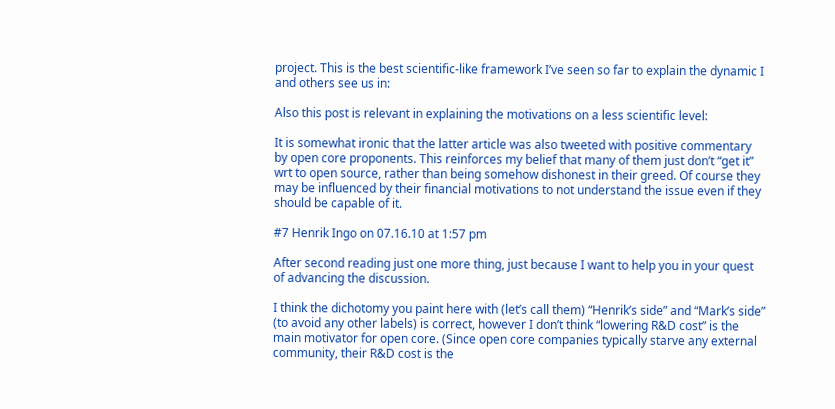project. This is the best scientific-like framework I’ve seen so far to explain the dynamic I and others see us in:

Also this post is relevant in explaining the motivations on a less scientific level:

It is somewhat ironic that the latter article was also tweeted with positive commentary by open core proponents. This reinforces my belief that many of them just don’t “get it” wrt to open source, rather than being somehow dishonest in their greed. Of course they may be influenced by their financial motivations to not understand the issue even if they should be capable of it.

#7 Henrik Ingo on 07.16.10 at 1:57 pm

After second reading just one more thing, just because I want to help you in your quest of advancing the discussion.

I think the dichotomy you paint here with (let’s call them) “Henrik’s side” and “Mark’s side” (to avoid any other labels) is correct, however I don’t think “lowering R&D cost” is the main motivator for open core. (Since open core companies typically starve any external community, their R&D cost is the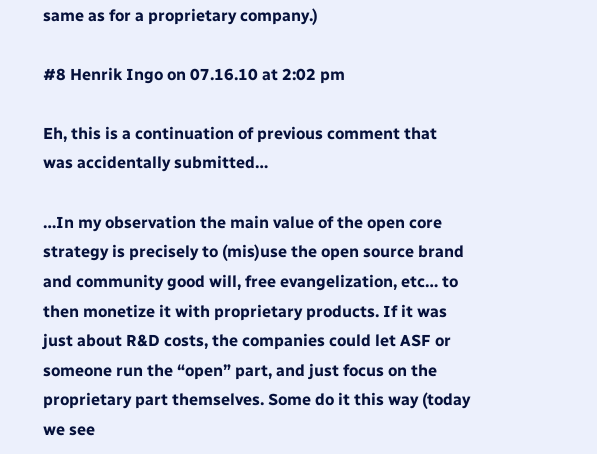same as for a proprietary company.)

#8 Henrik Ingo on 07.16.10 at 2:02 pm

Eh, this is a continuation of previous comment that was accidentally submitted…

…In my observation the main value of the open core strategy is precisely to (mis)use the open source brand and community good will, free evangelization, etc… to then monetize it with proprietary products. If it was just about R&D costs, the companies could let ASF or someone run the “open” part, and just focus on the proprietary part themselves. Some do it this way (today we see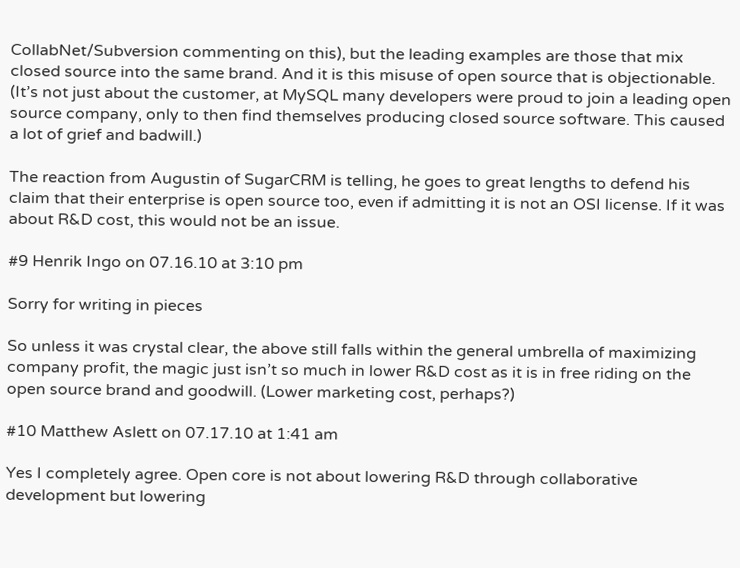CollabNet/Subversion commenting on this), but the leading examples are those that mix closed source into the same brand. And it is this misuse of open source that is objectionable. (It’s not just about the customer, at MySQL many developers were proud to join a leading open source company, only to then find themselves producing closed source software. This caused a lot of grief and badwill.)

The reaction from Augustin of SugarCRM is telling, he goes to great lengths to defend his claim that their enterprise is open source too, even if admitting it is not an OSI license. If it was about R&D cost, this would not be an issue.

#9 Henrik Ingo on 07.16.10 at 3:10 pm

Sorry for writing in pieces

So unless it was crystal clear, the above still falls within the general umbrella of maximizing company profit, the magic just isn’t so much in lower R&D cost as it is in free riding on the open source brand and goodwill. (Lower marketing cost, perhaps?)

#10 Matthew Aslett on 07.17.10 at 1:41 am

Yes I completely agree. Open core is not about lowering R&D through collaborative development but lowering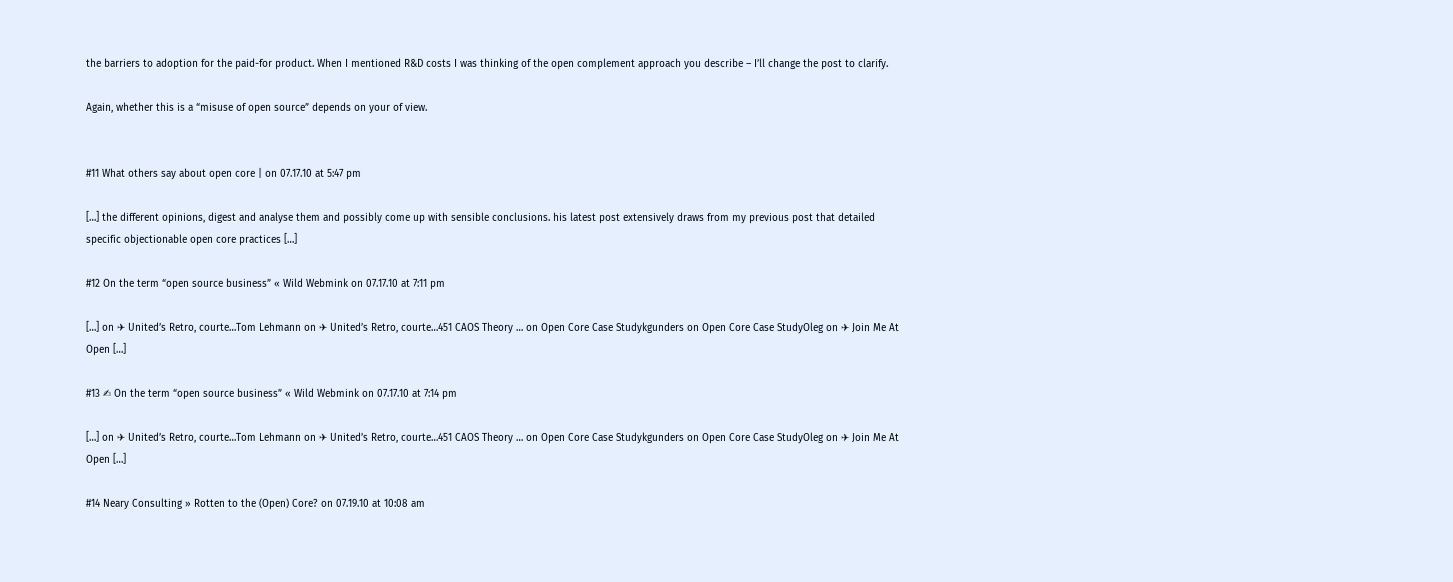the barriers to adoption for the paid-for product. When I mentioned R&D costs I was thinking of the open complement approach you describe – I’ll change the post to clarify.

Again, whether this is a “misuse of open source” depends on your of view.


#11 What others say about open core | on 07.17.10 at 5:47 pm

[…] the different opinions, digest and analyse them and possibly come up with sensible conclusions. his latest post extensively draws from my previous post that detailed specific objectionable open core practices […]

#12 On the term “open source business” « Wild Webmink on 07.17.10 at 7:11 pm

[…] on ✈ United’s Retro, courte…Tom Lehmann on ✈ United’s Retro, courte…451 CAOS Theory … on Open Core Case Studykgunders on Open Core Case StudyOleg on ✈ Join Me At Open […]

#13 ✍ On the term “open source business” « Wild Webmink on 07.17.10 at 7:14 pm

[…] on ✈ United’s Retro, courte…Tom Lehmann on ✈ United’s Retro, courte…451 CAOS Theory … on Open Core Case Studykgunders on Open Core Case StudyOleg on ✈ Join Me At Open […]

#14 Neary Consulting » Rotten to the (Open) Core? on 07.19.10 at 10:08 am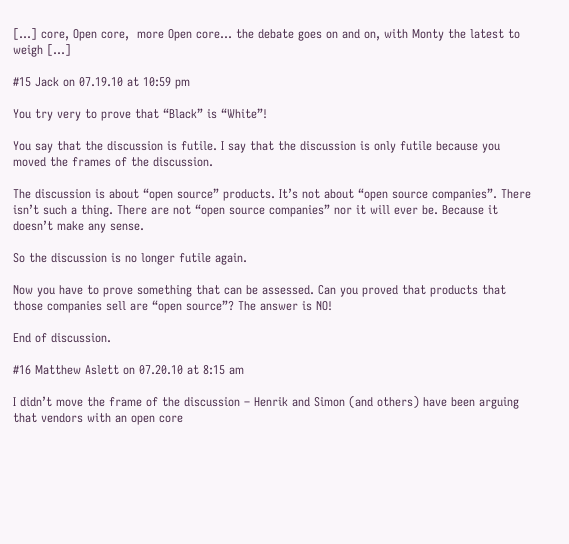[…] core, Open core,  more Open core… the debate goes on and on, with Monty the latest to weigh […]

#15 Jack on 07.19.10 at 10:59 pm

You try very to prove that “Black” is “White”!

You say that the discussion is futile. I say that the discussion is only futile because you moved the frames of the discussion.

The discussion is about “open source” products. It’s not about “open source companies”. There isn’t such a thing. There are not “open source companies” nor it will ever be. Because it doesn’t make any sense.

So the discussion is no longer futile again.

Now you have to prove something that can be assessed. Can you proved that products that those companies sell are “open source”? The answer is NO!

End of discussion.

#16 Matthew Aslett on 07.20.10 at 8:15 am

I didn’t move the frame of the discussion – Henrik and Simon (and others) have been arguing that vendors with an open core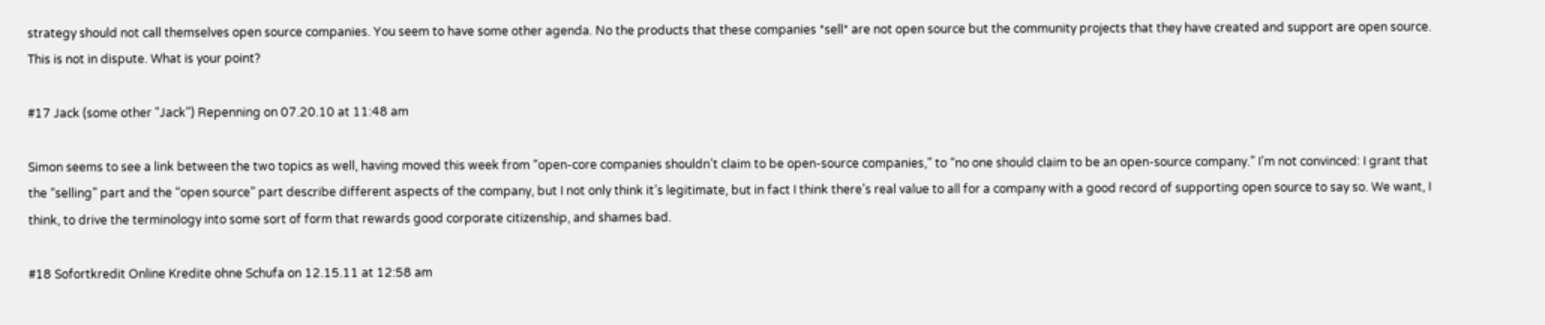strategy should not call themselves open source companies. You seem to have some other agenda. No the products that these companies *sell* are not open source but the community projects that they have created and support are open source. This is not in dispute. What is your point?

#17 Jack (some other "Jack") Repenning on 07.20.10 at 11:48 am

Simon seems to see a link between the two topics as well, having moved this week from “open-core companies shouldn’t claim to be open-source companies,” to “no one should claim to be an open-source company.” I’m not convinced: I grant that the “selling” part and the “open source” part describe different aspects of the company, but I not only think it’s legitimate, but in fact I think there’s real value to all for a company with a good record of supporting open source to say so. We want, I think, to drive the terminology into some sort of form that rewards good corporate citizenship, and shames bad.

#18 Sofortkredit Online Kredite ohne Schufa on 12.15.11 at 12:58 am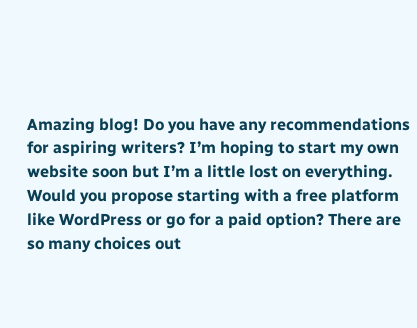Amazing blog! Do you have any recommendations for aspiring writers? I’m hoping to start my own website soon but I’m a little lost on everything. Would you propose starting with a free platform like WordPress or go for a paid option? There are so many choices out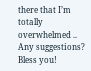there that I’m totally overwhelmed .. Any suggestions? Bless you!